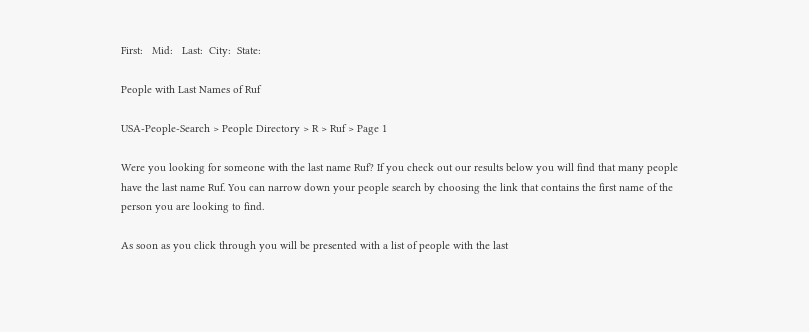First:   Mid:   Last:  City:  State:

People with Last Names of Ruf

USA-People-Search > People Directory > R > Ruf > Page 1

Were you looking for someone with the last name Ruf? If you check out our results below you will find that many people have the last name Ruf. You can narrow down your people search by choosing the link that contains the first name of the person you are looking to find.

As soon as you click through you will be presented with a list of people with the last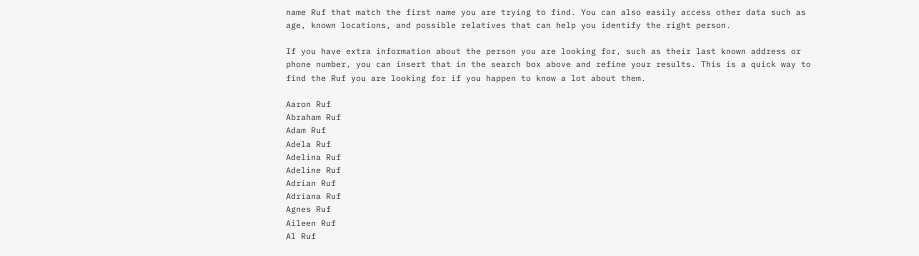name Ruf that match the first name you are trying to find. You can also easily access other data such as age, known locations, and possible relatives that can help you identify the right person.

If you have extra information about the person you are looking for, such as their last known address or phone number, you can insert that in the search box above and refine your results. This is a quick way to find the Ruf you are looking for if you happen to know a lot about them.

Aaron Ruf
Abraham Ruf
Adam Ruf
Adela Ruf
Adelina Ruf
Adeline Ruf
Adrian Ruf
Adriana Ruf
Agnes Ruf
Aileen Ruf
Al Ruf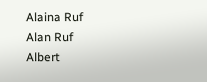Alaina Ruf
Alan Ruf
Albert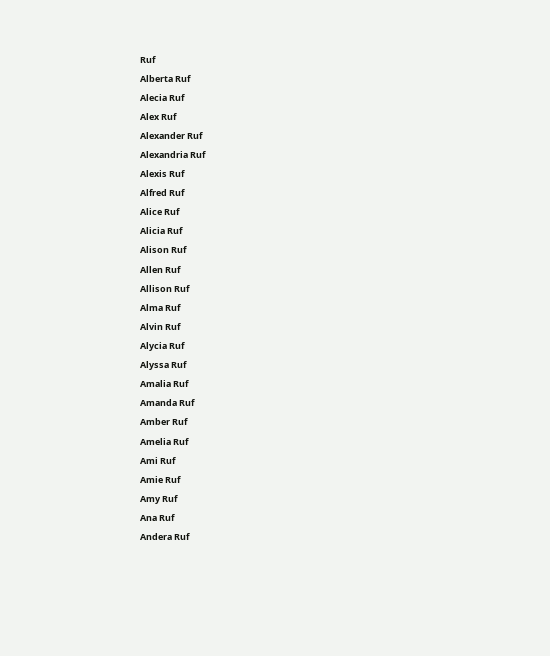Ruf
Alberta Ruf
Alecia Ruf
Alex Ruf
Alexander Ruf
Alexandria Ruf
Alexis Ruf
Alfred Ruf
Alice Ruf
Alicia Ruf
Alison Ruf
Allen Ruf
Allison Ruf
Alma Ruf
Alvin Ruf
Alycia Ruf
Alyssa Ruf
Amalia Ruf
Amanda Ruf
Amber Ruf
Amelia Ruf
Ami Ruf
Amie Ruf
Amy Ruf
Ana Ruf
Andera Ruf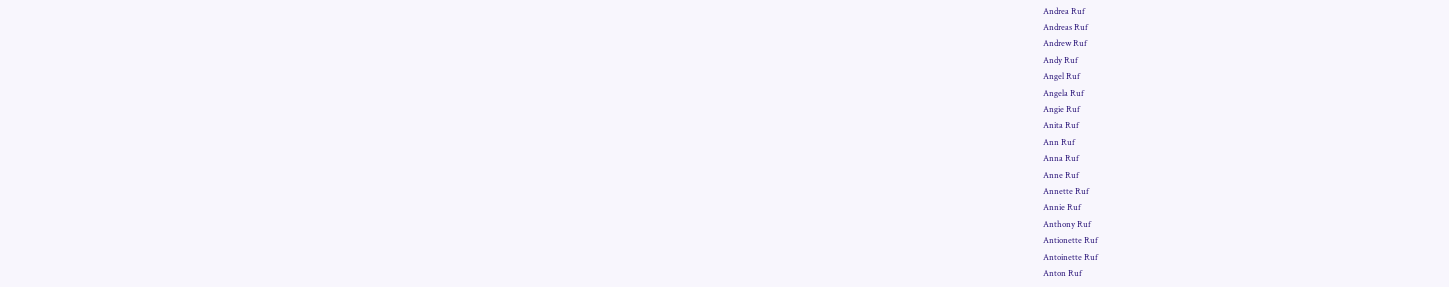Andrea Ruf
Andreas Ruf
Andrew Ruf
Andy Ruf
Angel Ruf
Angela Ruf
Angie Ruf
Anita Ruf
Ann Ruf
Anna Ruf
Anne Ruf
Annette Ruf
Annie Ruf
Anthony Ruf
Antionette Ruf
Antoinette Ruf
Anton Ruf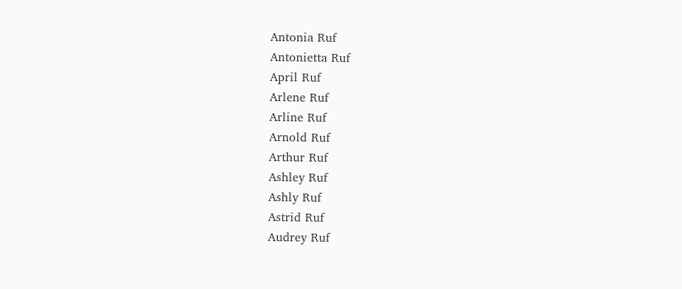Antonia Ruf
Antonietta Ruf
April Ruf
Arlene Ruf
Arline Ruf
Arnold Ruf
Arthur Ruf
Ashley Ruf
Ashly Ruf
Astrid Ruf
Audrey Ruf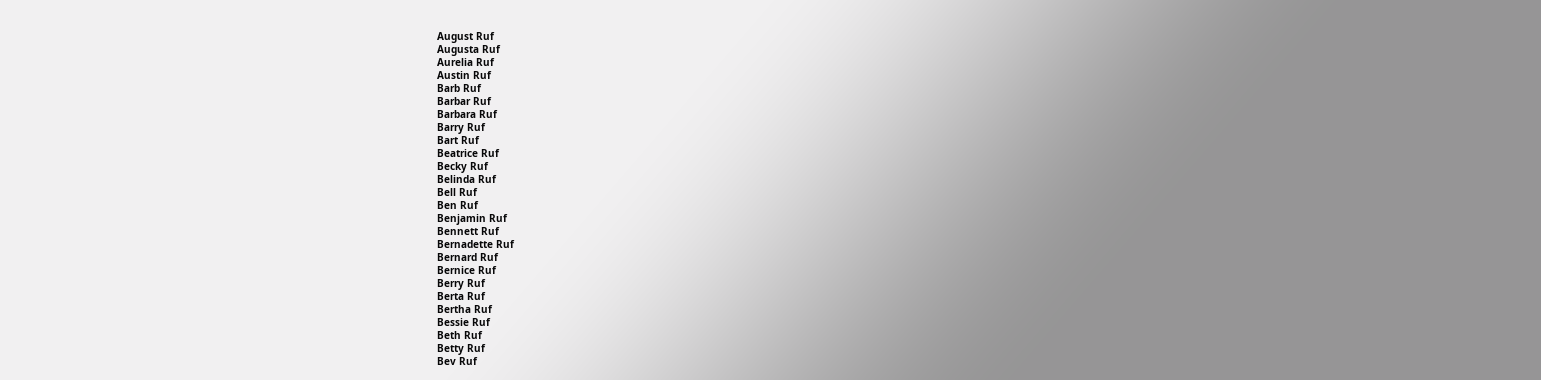August Ruf
Augusta Ruf
Aurelia Ruf
Austin Ruf
Barb Ruf
Barbar Ruf
Barbara Ruf
Barry Ruf
Bart Ruf
Beatrice Ruf
Becky Ruf
Belinda Ruf
Bell Ruf
Ben Ruf
Benjamin Ruf
Bennett Ruf
Bernadette Ruf
Bernard Ruf
Bernice Ruf
Berry Ruf
Berta Ruf
Bertha Ruf
Bessie Ruf
Beth Ruf
Betty Ruf
Bev Ruf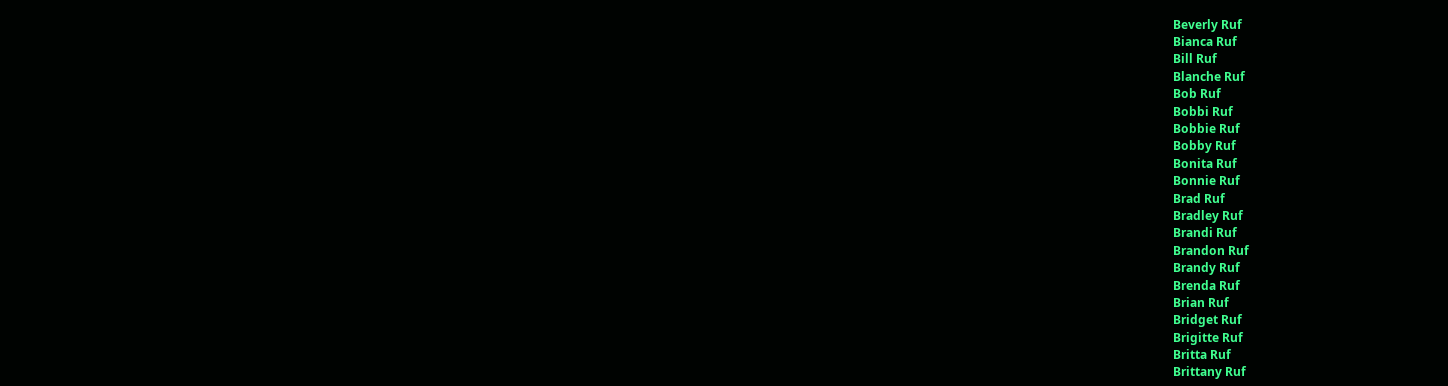Beverly Ruf
Bianca Ruf
Bill Ruf
Blanche Ruf
Bob Ruf
Bobbi Ruf
Bobbie Ruf
Bobby Ruf
Bonita Ruf
Bonnie Ruf
Brad Ruf
Bradley Ruf
Brandi Ruf
Brandon Ruf
Brandy Ruf
Brenda Ruf
Brian Ruf
Bridget Ruf
Brigitte Ruf
Britta Ruf
Brittany Ruf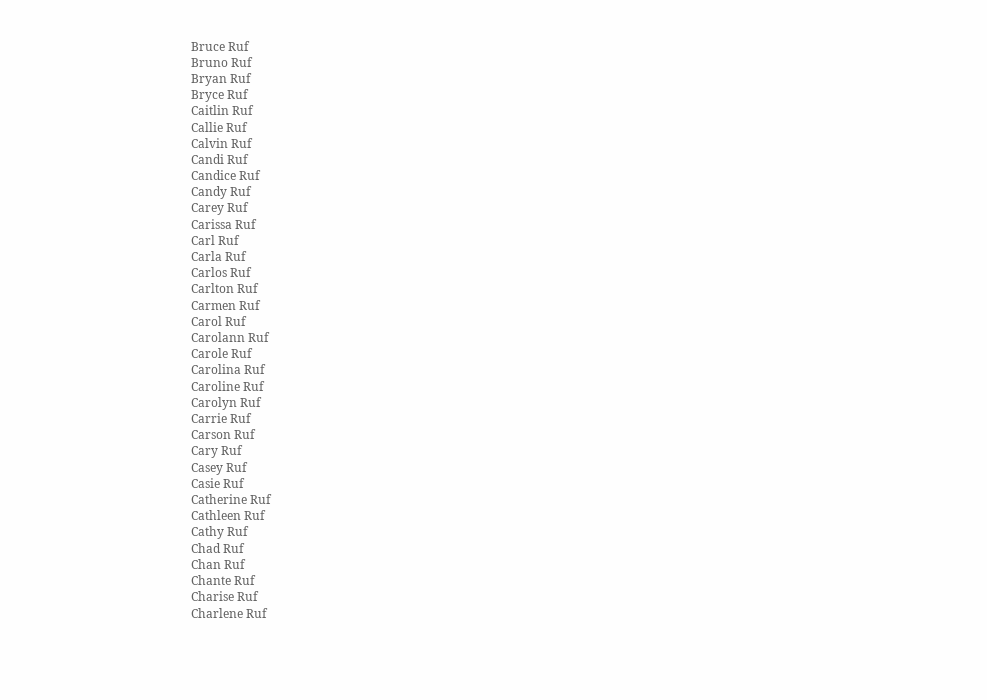Bruce Ruf
Bruno Ruf
Bryan Ruf
Bryce Ruf
Caitlin Ruf
Callie Ruf
Calvin Ruf
Candi Ruf
Candice Ruf
Candy Ruf
Carey Ruf
Carissa Ruf
Carl Ruf
Carla Ruf
Carlos Ruf
Carlton Ruf
Carmen Ruf
Carol Ruf
Carolann Ruf
Carole Ruf
Carolina Ruf
Caroline Ruf
Carolyn Ruf
Carrie Ruf
Carson Ruf
Cary Ruf
Casey Ruf
Casie Ruf
Catherine Ruf
Cathleen Ruf
Cathy Ruf
Chad Ruf
Chan Ruf
Chante Ruf
Charise Ruf
Charlene Ruf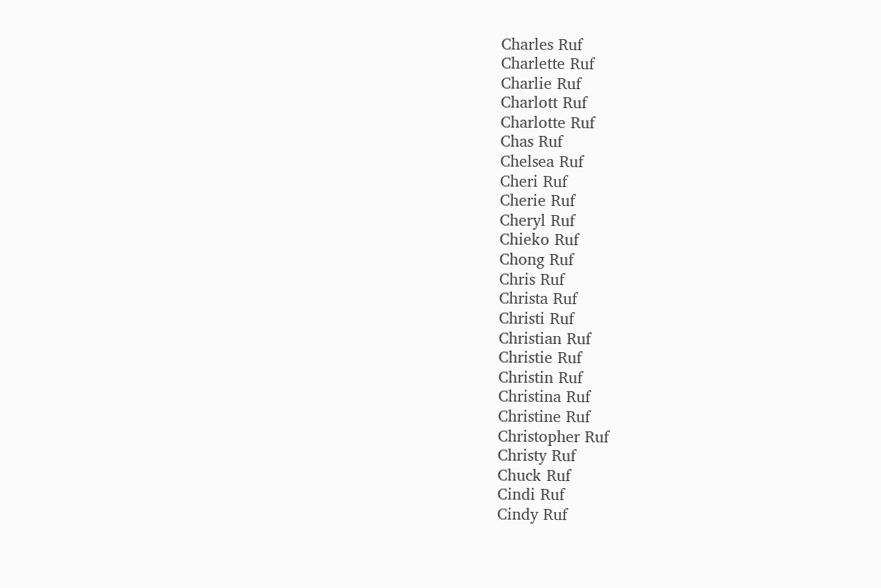Charles Ruf
Charlette Ruf
Charlie Ruf
Charlott Ruf
Charlotte Ruf
Chas Ruf
Chelsea Ruf
Cheri Ruf
Cherie Ruf
Cheryl Ruf
Chieko Ruf
Chong Ruf
Chris Ruf
Christa Ruf
Christi Ruf
Christian Ruf
Christie Ruf
Christin Ruf
Christina Ruf
Christine Ruf
Christopher Ruf
Christy Ruf
Chuck Ruf
Cindi Ruf
Cindy Ruf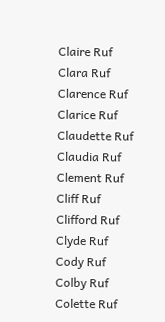Claire Ruf
Clara Ruf
Clarence Ruf
Clarice Ruf
Claudette Ruf
Claudia Ruf
Clement Ruf
Cliff Ruf
Clifford Ruf
Clyde Ruf
Cody Ruf
Colby Ruf
Colette Ruf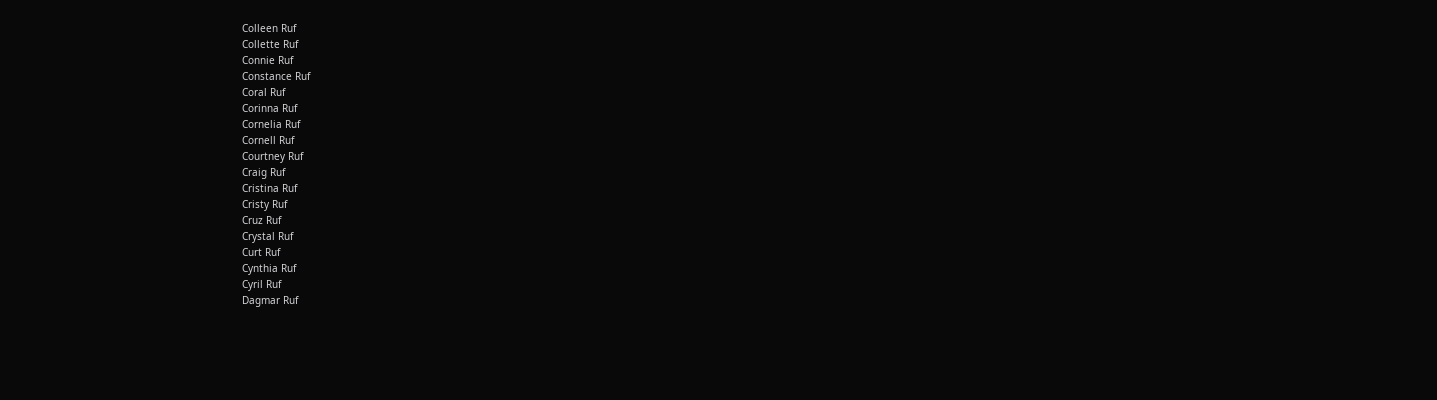Colleen Ruf
Collette Ruf
Connie Ruf
Constance Ruf
Coral Ruf
Corinna Ruf
Cornelia Ruf
Cornell Ruf
Courtney Ruf
Craig Ruf
Cristina Ruf
Cristy Ruf
Cruz Ruf
Crystal Ruf
Curt Ruf
Cynthia Ruf
Cyril Ruf
Dagmar Ruf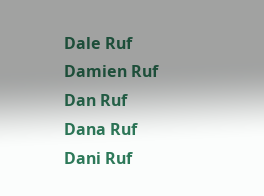Dale Ruf
Damien Ruf
Dan Ruf
Dana Ruf
Dani Ruf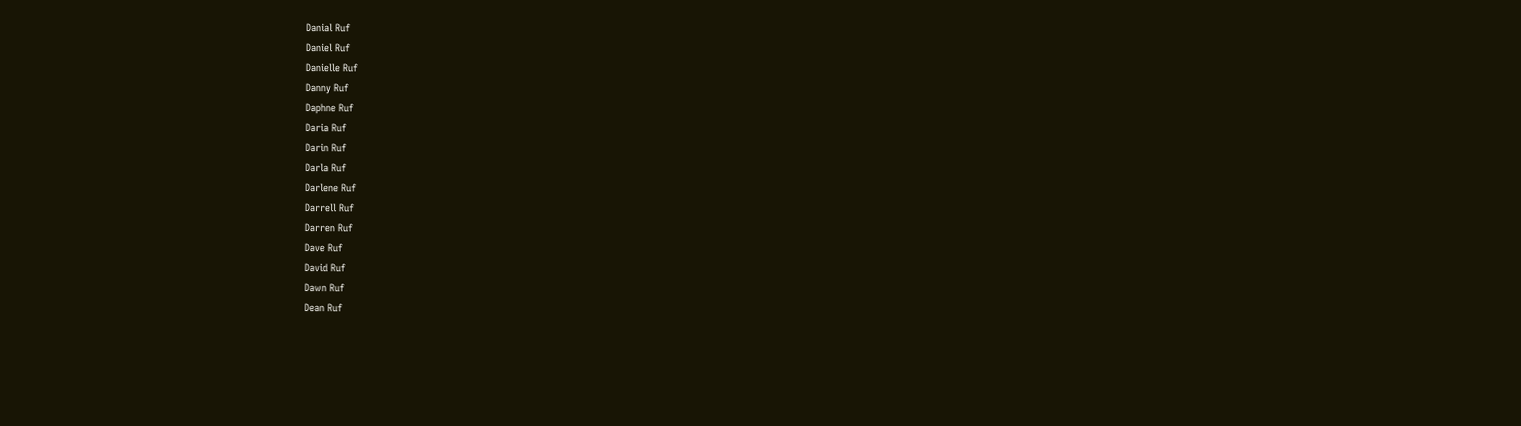Danial Ruf
Daniel Ruf
Danielle Ruf
Danny Ruf
Daphne Ruf
Daria Ruf
Darin Ruf
Darla Ruf
Darlene Ruf
Darrell Ruf
Darren Ruf
Dave Ruf
David Ruf
Dawn Ruf
Dean Ruf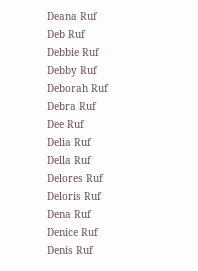Deana Ruf
Deb Ruf
Debbie Ruf
Debby Ruf
Deborah Ruf
Debra Ruf
Dee Ruf
Delia Ruf
Della Ruf
Delores Ruf
Deloris Ruf
Dena Ruf
Denice Ruf
Denis Ruf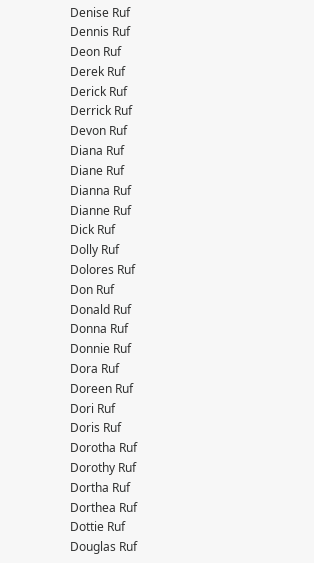Denise Ruf
Dennis Ruf
Deon Ruf
Derek Ruf
Derick Ruf
Derrick Ruf
Devon Ruf
Diana Ruf
Diane Ruf
Dianna Ruf
Dianne Ruf
Dick Ruf
Dolly Ruf
Dolores Ruf
Don Ruf
Donald Ruf
Donna Ruf
Donnie Ruf
Dora Ruf
Doreen Ruf
Dori Ruf
Doris Ruf
Dorotha Ruf
Dorothy Ruf
Dortha Ruf
Dorthea Ruf
Dottie Ruf
Douglas Ruf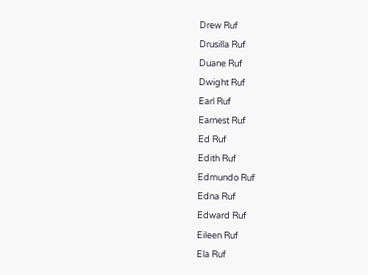Drew Ruf
Drusilla Ruf
Duane Ruf
Dwight Ruf
Earl Ruf
Earnest Ruf
Ed Ruf
Edith Ruf
Edmundo Ruf
Edna Ruf
Edward Ruf
Eileen Ruf
Ela Ruf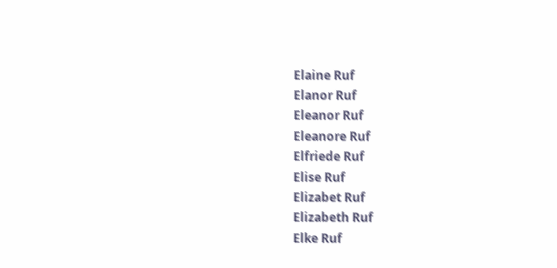Elaine Ruf
Elanor Ruf
Eleanor Ruf
Eleanore Ruf
Elfriede Ruf
Elise Ruf
Elizabet Ruf
Elizabeth Ruf
Elke Ruf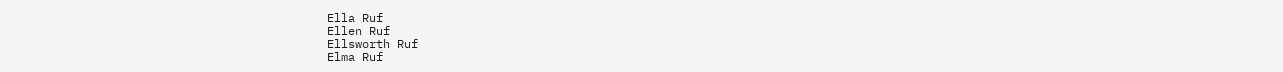Ella Ruf
Ellen Ruf
Ellsworth Ruf
Elma Ruf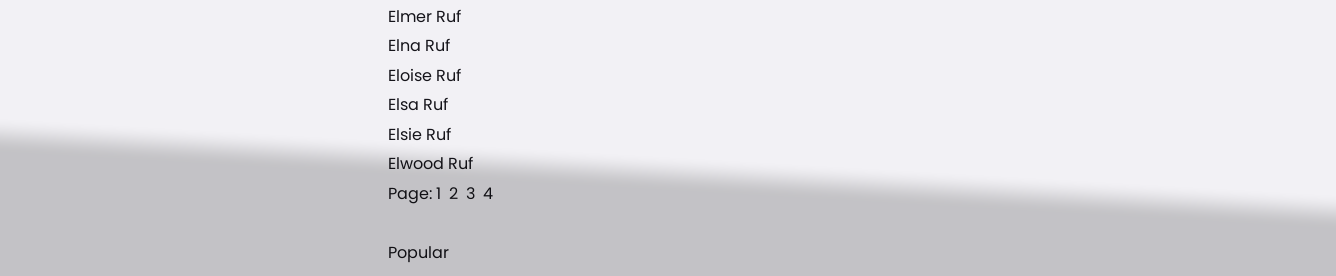Elmer Ruf
Elna Ruf
Eloise Ruf
Elsa Ruf
Elsie Ruf
Elwood Ruf
Page: 1  2  3  4

Popular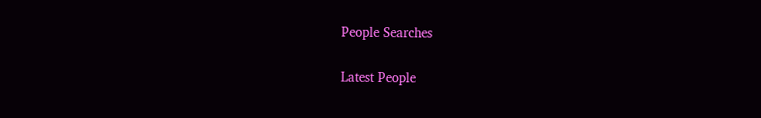People Searches

Latest People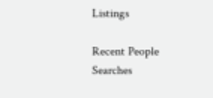Listings

Recent People Searches